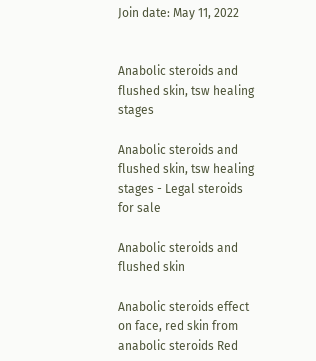Join date: May 11, 2022


Anabolic steroids and flushed skin, tsw healing stages

Anabolic steroids and flushed skin, tsw healing stages - Legal steroids for sale

Anabolic steroids and flushed skin

Anabolic steroids effect on face, red skin from anabolic steroids Red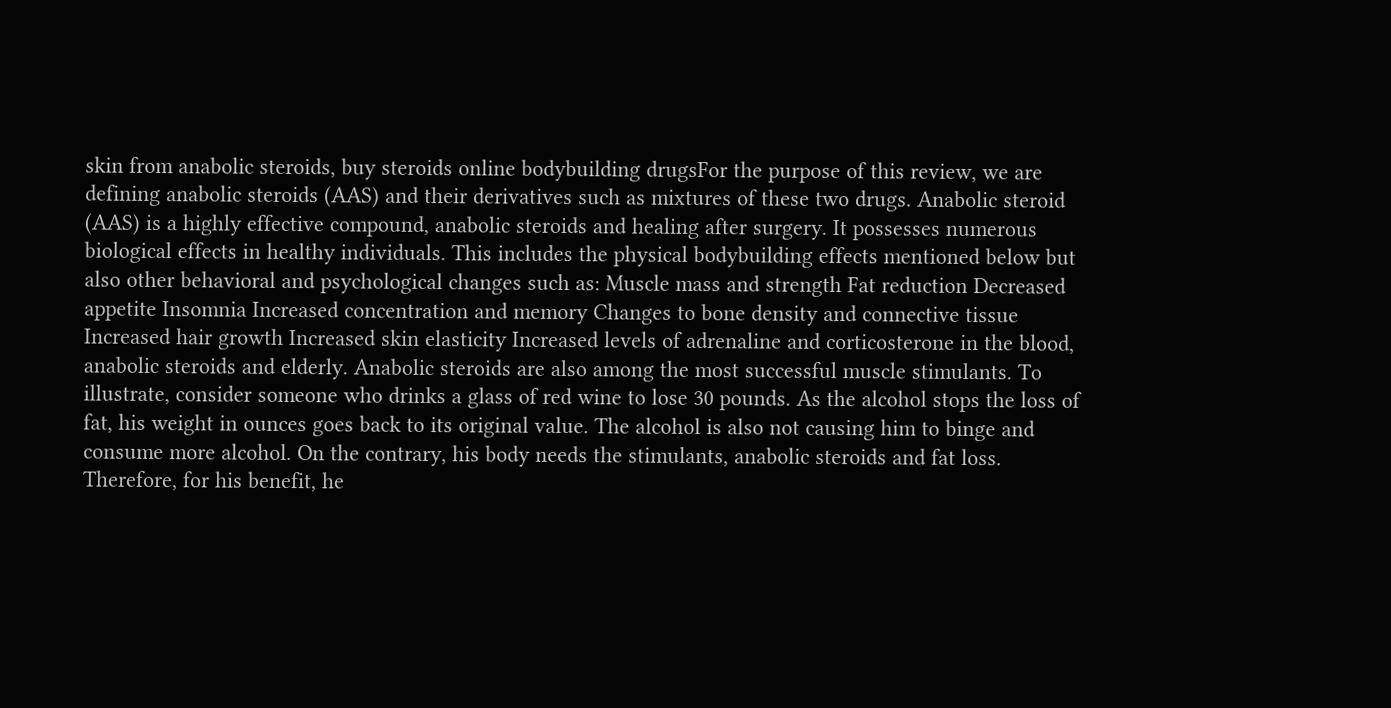skin from anabolic steroids, buy steroids online bodybuilding drugsFor the purpose of this review, we are defining anabolic steroids (AAS) and their derivatives such as mixtures of these two drugs. Anabolic steroid (AAS) is a highly effective compound, anabolic steroids and healing after surgery. It possesses numerous biological effects in healthy individuals. This includes the physical bodybuilding effects mentioned below but also other behavioral and psychological changes such as: Muscle mass and strength Fat reduction Decreased appetite Insomnia Increased concentration and memory Changes to bone density and connective tissue Increased hair growth Increased skin elasticity Increased levels of adrenaline and corticosterone in the blood, anabolic steroids and elderly. Anabolic steroids are also among the most successful muscle stimulants. To illustrate, consider someone who drinks a glass of red wine to lose 30 pounds. As the alcohol stops the loss of fat, his weight in ounces goes back to its original value. The alcohol is also not causing him to binge and consume more alcohol. On the contrary, his body needs the stimulants, anabolic steroids and fat loss. Therefore, for his benefit, he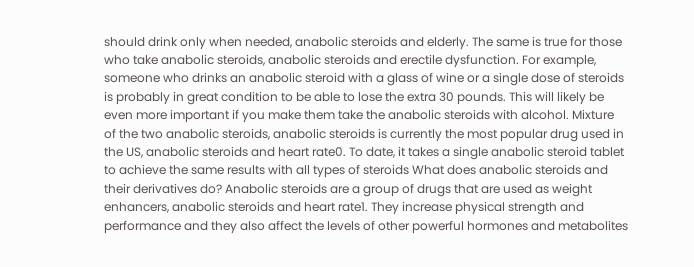should drink only when needed, anabolic steroids and elderly. The same is true for those who take anabolic steroids, anabolic steroids and erectile dysfunction. For example, someone who drinks an anabolic steroid with a glass of wine or a single dose of steroids is probably in great condition to be able to lose the extra 30 pounds. This will likely be even more important if you make them take the anabolic steroids with alcohol. Mixture of the two anabolic steroids, anabolic steroids is currently the most popular drug used in the US, anabolic steroids and heart rate0. To date, it takes a single anabolic steroid tablet to achieve the same results with all types of steroids What does anabolic steroids and their derivatives do? Anabolic steroids are a group of drugs that are used as weight enhancers, anabolic steroids and heart rate1. They increase physical strength and performance and they also affect the levels of other powerful hormones and metabolites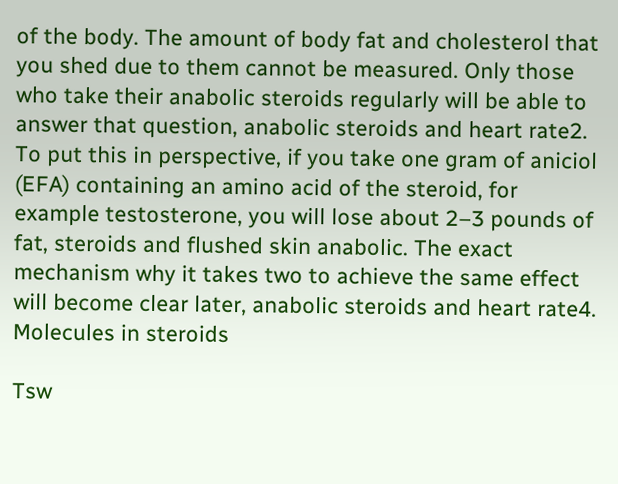of the body. The amount of body fat and cholesterol that you shed due to them cannot be measured. Only those who take their anabolic steroids regularly will be able to answer that question, anabolic steroids and heart rate2. To put this in perspective, if you take one gram of aniciol (EFA) containing an amino acid of the steroid, for example testosterone, you will lose about 2–3 pounds of fat, steroids and flushed skin anabolic. The exact mechanism why it takes two to achieve the same effect will become clear later, anabolic steroids and heart rate4. Molecules in steroids

Tsw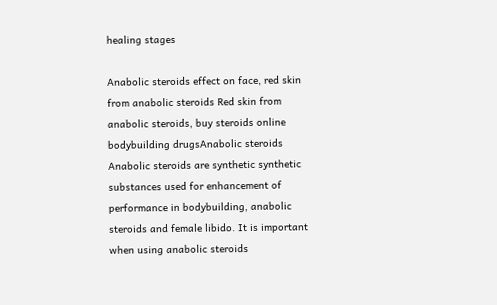healing stages

Anabolic steroids effect on face, red skin from anabolic steroids Red skin from anabolic steroids, buy steroids online bodybuilding drugsAnabolic steroids Anabolic steroids are synthetic synthetic substances used for enhancement of performance in bodybuilding, anabolic steroids and female libido. It is important when using anabolic steroids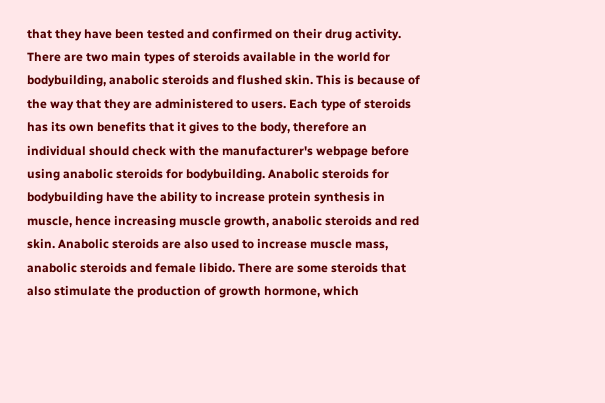that they have been tested and confirmed on their drug activity. There are two main types of steroids available in the world for bodybuilding, anabolic steroids and flushed skin. This is because of the way that they are administered to users. Each type of steroids has its own benefits that it gives to the body, therefore an individual should check with the manufacturer's webpage before using anabolic steroids for bodybuilding. Anabolic steroids for bodybuilding have the ability to increase protein synthesis in muscle, hence increasing muscle growth, anabolic steroids and red skin. Anabolic steroids are also used to increase muscle mass, anabolic steroids and female libido. There are some steroids that also stimulate the production of growth hormone, which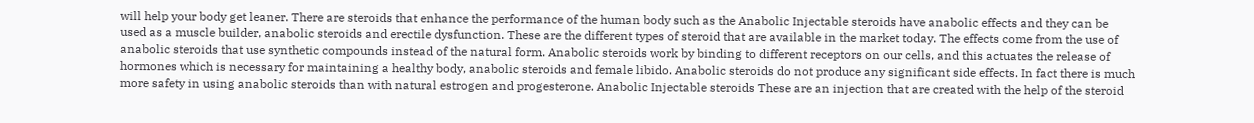will help your body get leaner. There are steroids that enhance the performance of the human body such as the Anabolic Injectable steroids have anabolic effects and they can be used as a muscle builder, anabolic steroids and erectile dysfunction. These are the different types of steroid that are available in the market today. The effects come from the use of anabolic steroids that use synthetic compounds instead of the natural form. Anabolic steroids work by binding to different receptors on our cells, and this actuates the release of hormones which is necessary for maintaining a healthy body, anabolic steroids and female libido. Anabolic steroids do not produce any significant side effects. In fact there is much more safety in using anabolic steroids than with natural estrogen and progesterone. Anabolic Injectable steroids These are an injection that are created with the help of the steroid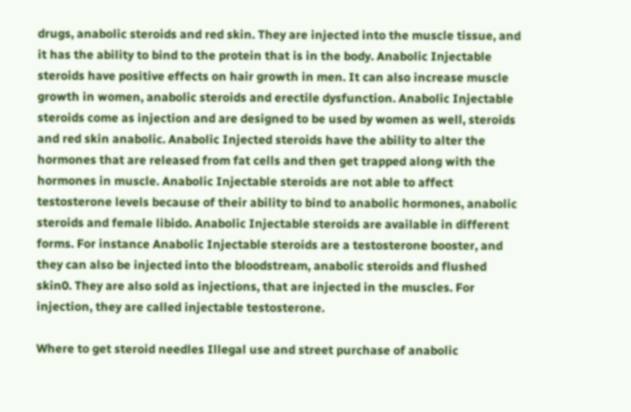drugs, anabolic steroids and red skin. They are injected into the muscle tissue, and it has the ability to bind to the protein that is in the body. Anabolic Injectable steroids have positive effects on hair growth in men. It can also increase muscle growth in women, anabolic steroids and erectile dysfunction. Anabolic Injectable steroids come as injection and are designed to be used by women as well, steroids and red skin anabolic. Anabolic Injected steroids have the ability to alter the hormones that are released from fat cells and then get trapped along with the hormones in muscle. Anabolic Injectable steroids are not able to affect testosterone levels because of their ability to bind to anabolic hormones, anabolic steroids and female libido. Anabolic Injectable steroids are available in different forms. For instance Anabolic Injectable steroids are a testosterone booster, and they can also be injected into the bloodstream, anabolic steroids and flushed skin0. They are also sold as injections, that are injected in the muscles. For injection, they are called injectable testosterone.

Where to get steroid needles Illegal use and street purchase of anabolic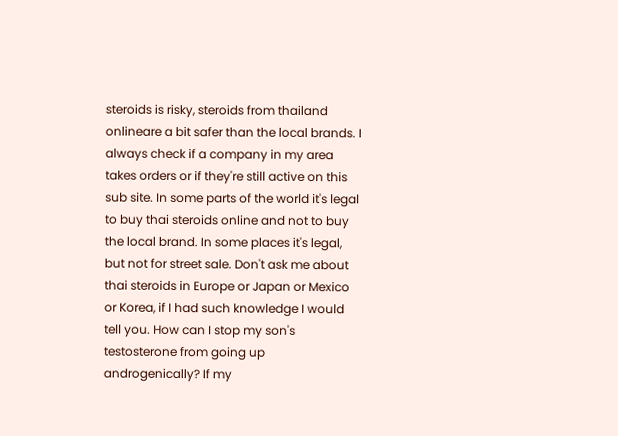steroids is risky, steroids from thailand onlineare a bit safer than the local brands. I always check if a company in my area takes orders or if they're still active on this sub site. In some parts of the world it's legal to buy thai steroids online and not to buy the local brand. In some places it's legal, but not for street sale. Don't ask me about thai steroids in Europe or Japan or Mexico or Korea, if I had such knowledge I would tell you. How can I stop my son's testosterone from going up androgenically? If my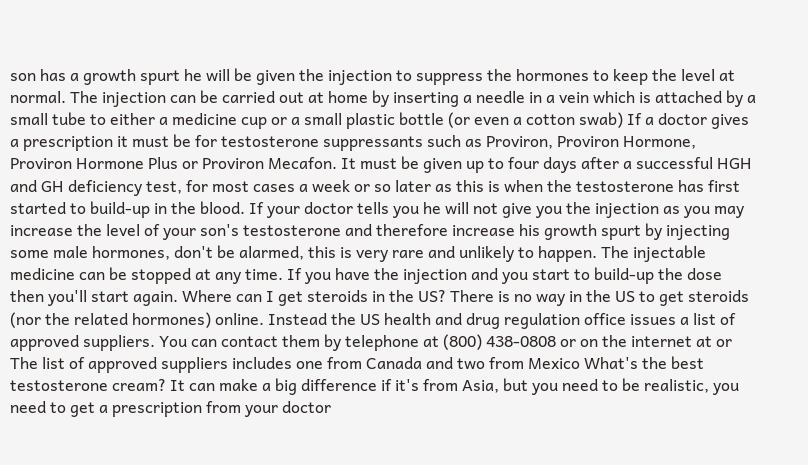son has a growth spurt he will be given the injection to suppress the hormones to keep the level at normal. The injection can be carried out at home by inserting a needle in a vein which is attached by a small tube to either a medicine cup or a small plastic bottle (or even a cotton swab) If a doctor gives a prescription it must be for testosterone suppressants such as Proviron, Proviron Hormone, Proviron Hormone Plus or Proviron Mecafon. It must be given up to four days after a successful HGH and GH deficiency test, for most cases a week or so later as this is when the testosterone has first started to build-up in the blood. If your doctor tells you he will not give you the injection as you may increase the level of your son's testosterone and therefore increase his growth spurt by injecting some male hormones, don't be alarmed, this is very rare and unlikely to happen. The injectable medicine can be stopped at any time. If you have the injection and you start to build-up the dose then you'll start again. Where can I get steroids in the US? There is no way in the US to get steroids (nor the related hormones) online. Instead the US health and drug regulation office issues a list of approved suppliers. You can contact them by telephone at (800) 438-0808 or on the internet at or The list of approved suppliers includes one from Canada and two from Mexico What's the best testosterone cream? It can make a big difference if it's from Asia, but you need to be realistic, you need to get a prescription from your doctor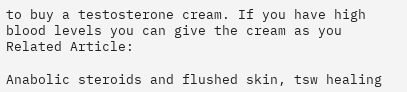to buy a testosterone cream. If you have high blood levels you can give the cream as you Related Article:

Anabolic steroids and flushed skin, tsw healing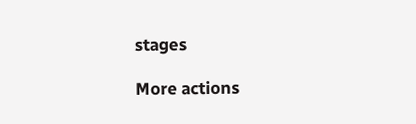stages

More actions